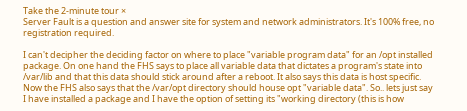Take the 2-minute tour ×
Server Fault is a question and answer site for system and network administrators. It's 100% free, no registration required.

I can't decipher the deciding factor on where to place "variable program data" for an /opt installed package. On one hand the FHS says to place all variable data that dictates a program's state into /var/lib and that this data should stick around after a reboot. It also says this data is host specific. Now the FHS also says that the /var/opt directory should house opt "variable data". So.. lets just say I have installed a package and I have the option of setting its "working directory (this is how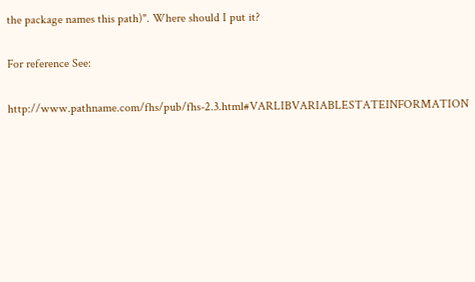the package names this path)". Where should I put it?

For reference See:

http://www.pathname.com/fhs/pub/fhs-2.3.html#VARLIBVARIABLESTATEINFORMATION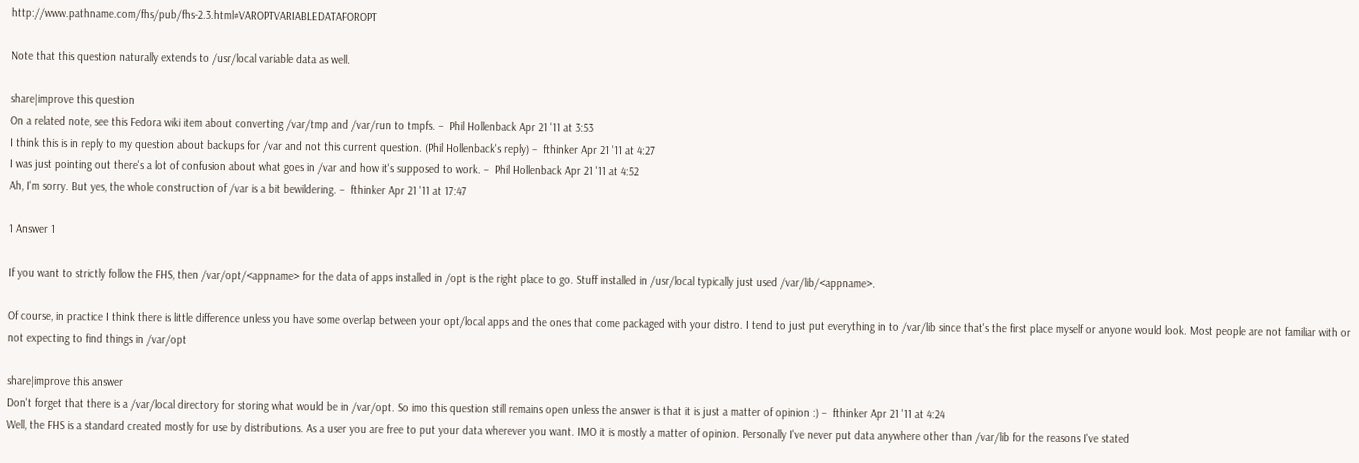http://www.pathname.com/fhs/pub/fhs-2.3.html#VAROPTVARIABLEDATAFOROPT

Note that this question naturally extends to /usr/local variable data as well.

share|improve this question
On a related note, see this Fedora wiki item about converting /var/tmp and /var/run to tmpfs. –  Phil Hollenback Apr 21 '11 at 3:53
I think this is in reply to my question about backups for /var and not this current question. (Phil Hollenback's reply) –  fthinker Apr 21 '11 at 4:27
I was just pointing out there's a lot of confusion about what goes in /var and how it's supposed to work. –  Phil Hollenback Apr 21 '11 at 4:52
Ah, I'm sorry. But yes, the whole construction of /var is a bit bewildering. –  fthinker Apr 21 '11 at 17:47

1 Answer 1

If you want to strictly follow the FHS, then /var/opt/<appname> for the data of apps installed in /opt is the right place to go. Stuff installed in /usr/local typically just used /var/lib/<appname>.

Of course, in practice I think there is little difference unless you have some overlap between your opt/local apps and the ones that come packaged with your distro. I tend to just put everything in to /var/lib since that's the first place myself or anyone would look. Most people are not familiar with or not expecting to find things in /var/opt

share|improve this answer
Don't forget that there is a /var/local directory for storing what would be in /var/opt. So imo this question still remains open unless the answer is that it is just a matter of opinion :) –  fthinker Apr 21 '11 at 4:24
Well, the FHS is a standard created mostly for use by distributions. As a user you are free to put your data wherever you want. IMO it is mostly a matter of opinion. Personally I've never put data anywhere other than /var/lib for the reasons I've stated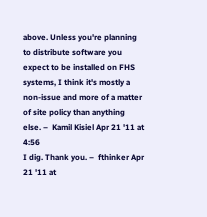above. Unless you're planning to distribute software you expect to be installed on FHS systems, I think it's mostly a non-issue and more of a matter of site policy than anything else. –  Kamil Kisiel Apr 21 '11 at 4:56
I dig. Thank you. –  fthinker Apr 21 '11 at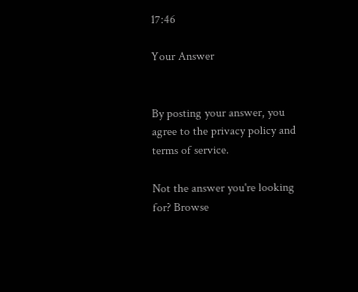17:46

Your Answer


By posting your answer, you agree to the privacy policy and terms of service.

Not the answer you're looking for? Browse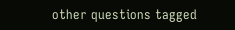other questions tagged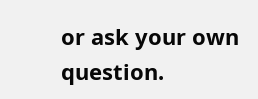or ask your own question.